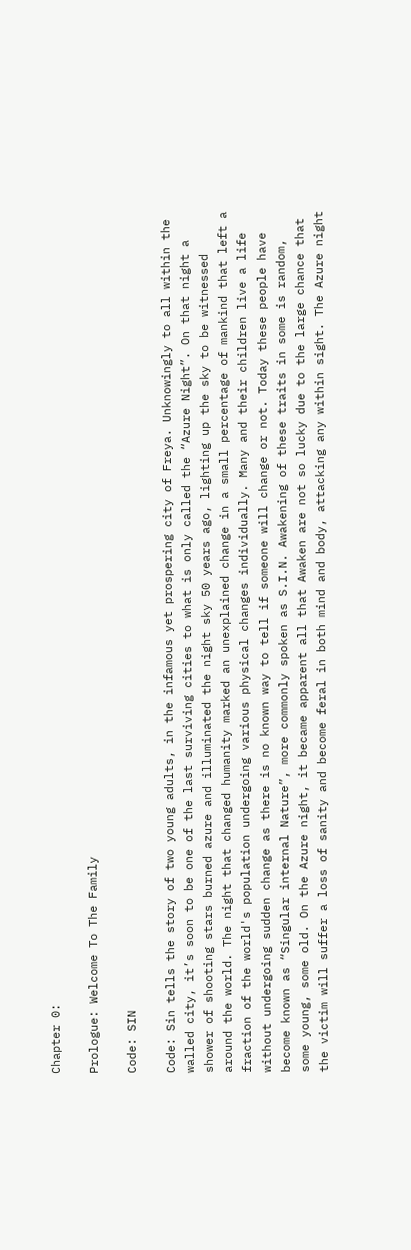Chapter 0:

Prologue: Welcome To The Family

Code: SIN

Code: Sin tells the story of two young adults, in the infamous yet prospering city of Freya. Unknowingly to all within the walled city, it’s soon to be one of the last surviving cities to what is only called the “Azure Night”. On that night a shower of shooting stars burned azure and illuminated the night sky 50 years ago, lighting up the sky to be witnessed around the world. The night that changed humanity marked an unexplained change in a small percentage of mankind that left a fraction of the world's population undergoing various physical changes individually. Many and their children live a life without undergoing sudden change as there is no known way to tell if someone will change or not. Today these people have become known as “Singular internal Nature”, more commonly spoken as S.I.N. Awakening of these traits in some is random, some young, some old. On the Azure night, it became apparent all that Awaken are not so lucky due to the large chance that the victim will suffer a loss of sanity and become feral in both mind and body, attacking any within sight. The Azure night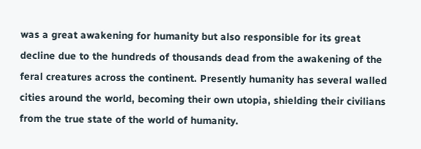was a great awakening for humanity but also responsible for its great decline due to the hundreds of thousands dead from the awakening of the feral creatures across the continent. Presently humanity has several walled cities around the world, becoming their own utopia, shielding their civilians from the true state of the world of humanity.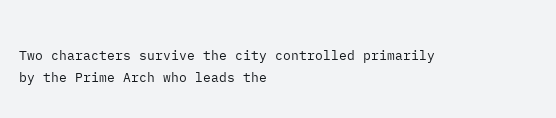Two characters survive the city controlled primarily by the Prime Arch who leads the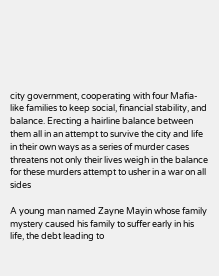city government, cooperating with four Mafia-like families to keep social, financial stability, and balance. Erecting a hairline balance between them all in an attempt to survive the city and life in their own ways as a series of murder cases threatens not only their lives weigh in the balance for these murders attempt to usher in a war on all sides

A young man named Zayne Mayin whose family mystery caused his family to suffer early in his life, the debt leading to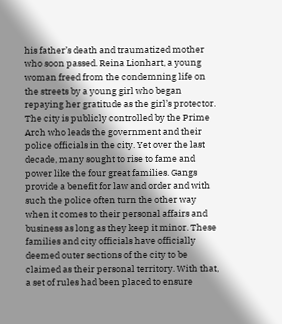his father’s death and traumatized mother who soon passed. Reina Lionhart, a young woman freed from the condemning life on the streets by a young girl who began repaying her gratitude as the girl’s protector. The city is publicly controlled by the Prime Arch who leads the government and their police officials in the city. Yet over the last decade, many sought to rise to fame and power like the four great families. Gangs provide a benefit for law and order and with such the police often turn the other way when it comes to their personal affairs and business as long as they keep it minor. These families and city officials have officially deemed outer sections of the city to be claimed as their personal territory. With that, a set of rules had been placed to ensure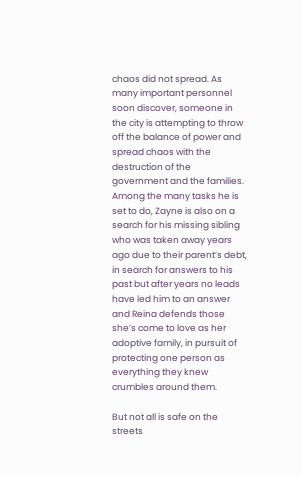chaos did not spread. As many important personnel soon discover, someone in the city is attempting to throw off the balance of power and spread chaos with the destruction of the government and the families. Among the many tasks he is set to do, Zayne is also on a search for his missing sibling who was taken away years ago due to their parent’s debt, in search for answers to his past but after years no leads have led him to an answer and Reina defends those she’s come to love as her adoptive family, in pursuit of protecting one person as everything they knew crumbles around them.

But not all is safe on the streets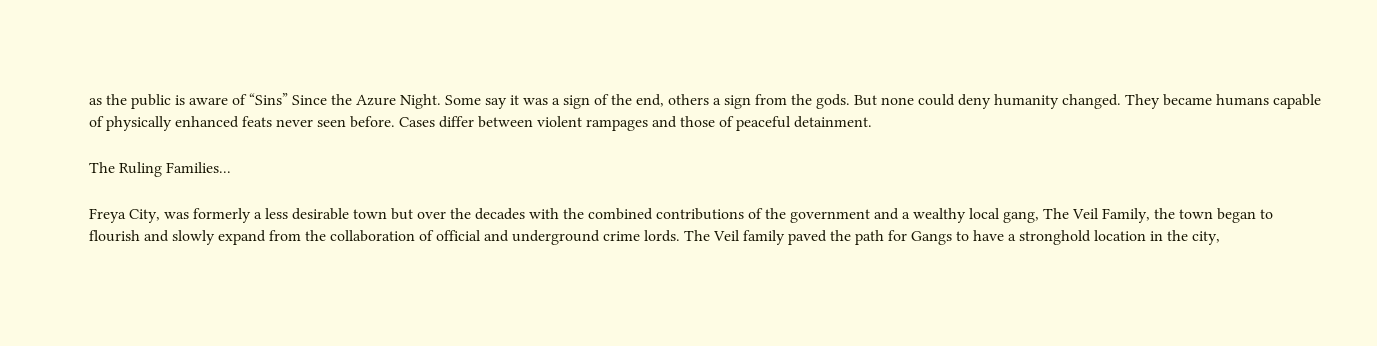as the public is aware of “Sins” Since the Azure Night. Some say it was a sign of the end, others a sign from the gods. But none could deny humanity changed. They became humans capable of physically enhanced feats never seen before. Cases differ between violent rampages and those of peaceful detainment.

The Ruling Families...

Freya City, was formerly a less desirable town but over the decades with the combined contributions of the government and a wealthy local gang, The Veil Family, the town began to flourish and slowly expand from the collaboration of official and underground crime lords. The Veil family paved the path for Gangs to have a stronghold location in the city,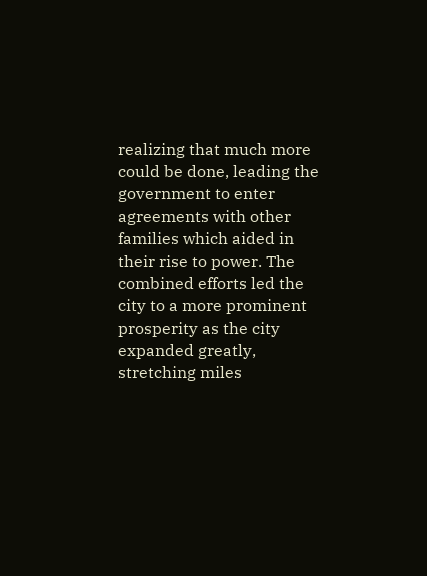realizing that much more could be done, leading the government to enter agreements with other families which aided in their rise to power. The combined efforts led the city to a more prominent prosperity as the city expanded greatly, stretching miles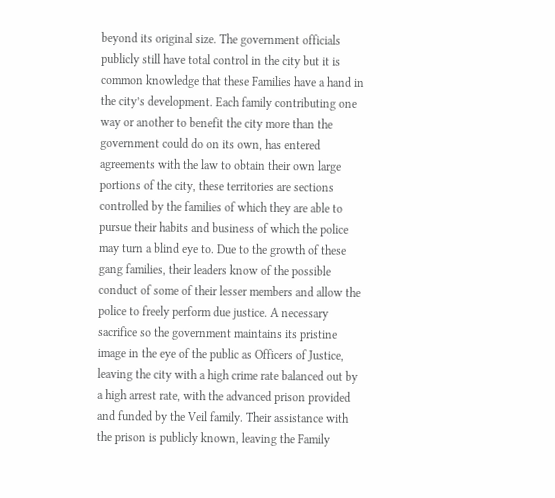beyond its original size. The government officials publicly still have total control in the city but it is common knowledge that these Families have a hand in the city’s development. Each family contributing one way or another to benefit the city more than the government could do on its own, has entered agreements with the law to obtain their own large portions of the city, these territories are sections controlled by the families of which they are able to pursue their habits and business of which the police may turn a blind eye to. Due to the growth of these gang families, their leaders know of the possible conduct of some of their lesser members and allow the police to freely perform due justice. A necessary sacrifice so the government maintains its pristine image in the eye of the public as Officers of Justice, leaving the city with a high crime rate balanced out by a high arrest rate, with the advanced prison provided and funded by the Veil family. Their assistance with the prison is publicly known, leaving the Family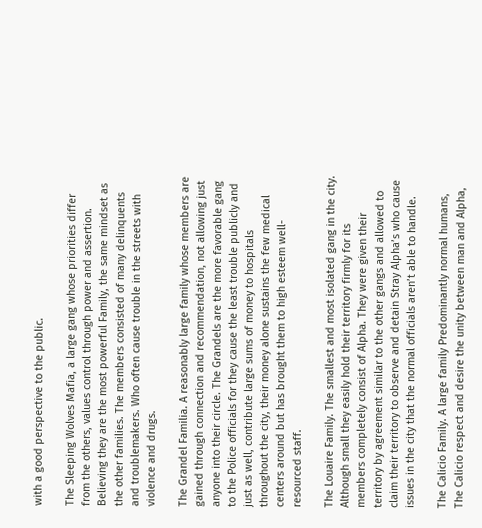with a good perspective to the public.

The Sleeping Wolves Mafia, a large gang whose priorities differ from the others, values control through power and assertion. Believing they are the most powerful Family, the same mindset as the other families. The members consisted of many delinquents and troublemakers. Who often cause trouble in the streets with violence and drugs.

The Grandel Familia. A reasonably large family whose members are gained through connection and recommendation, not allowing just anyone into their circle. The Grandels are the more favorable gang to the Police officials for they cause the least trouble publicly and just as well, contribute large sums of money to hospitals throughout the city, their money alone sustains the few medical centers around but has brought them to high esteem well-resourced staff.

The Louaire Family. The smallest and most isolated gang in the city. Although small they easily hold their territory firmly for its members completely consist of Alpha. They were given their territory by agreement similar to the other gangs and allowed to claim their territory to observe and detain Stray Alpha’s who cause issues in the city that the normal officials aren’t able to handle.

The Calicio Family. A large family Predominantly normal humans, The Calicio respect and desire the unity between man and Alpha,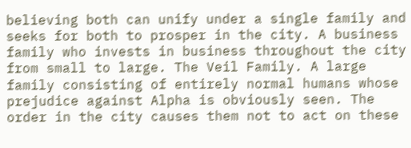believing both can unify under a single family and seeks for both to prosper in the city. A business family who invests in business throughout the city from small to large. The Veil Family. A large family consisting of entirely normal humans whose prejudice against Alpha is obviously seen. The order in the city causes them not to act on these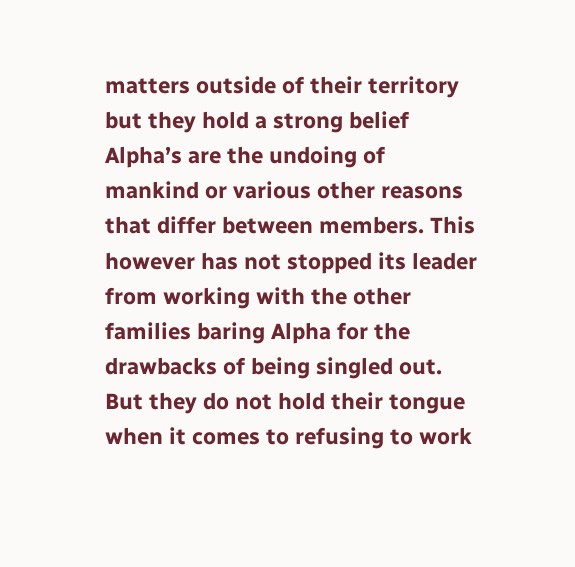matters outside of their territory but they hold a strong belief Alpha’s are the undoing of mankind or various other reasons that differ between members. This however has not stopped its leader from working with the other families baring Alpha for the drawbacks of being singled out. But they do not hold their tongue when it comes to refusing to work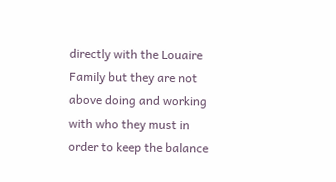directly with the Louaire Family but they are not above doing and working with who they must in order to keep the balance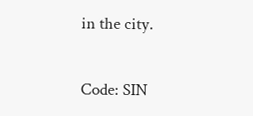in the city.


Code: SIN